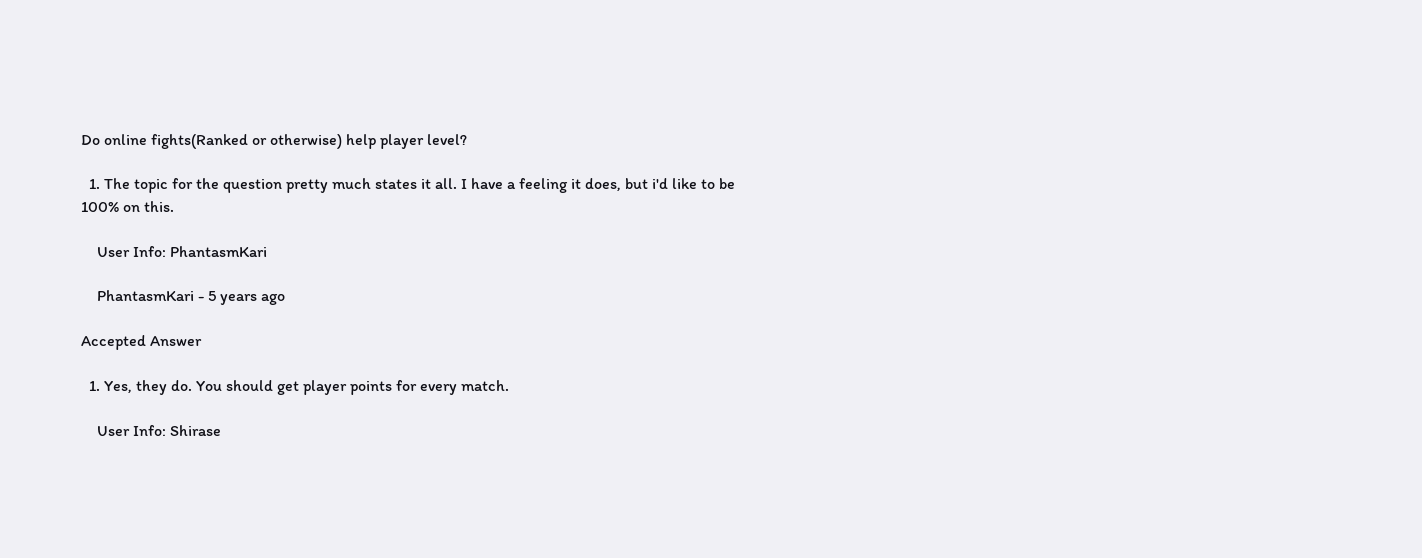Do online fights(Ranked or otherwise) help player level?

  1. The topic for the question pretty much states it all. I have a feeling it does, but i'd like to be 100% on this.

    User Info: PhantasmKari

    PhantasmKari - 5 years ago

Accepted Answer

  1. Yes, they do. You should get player points for every match.

    User Info: Shirase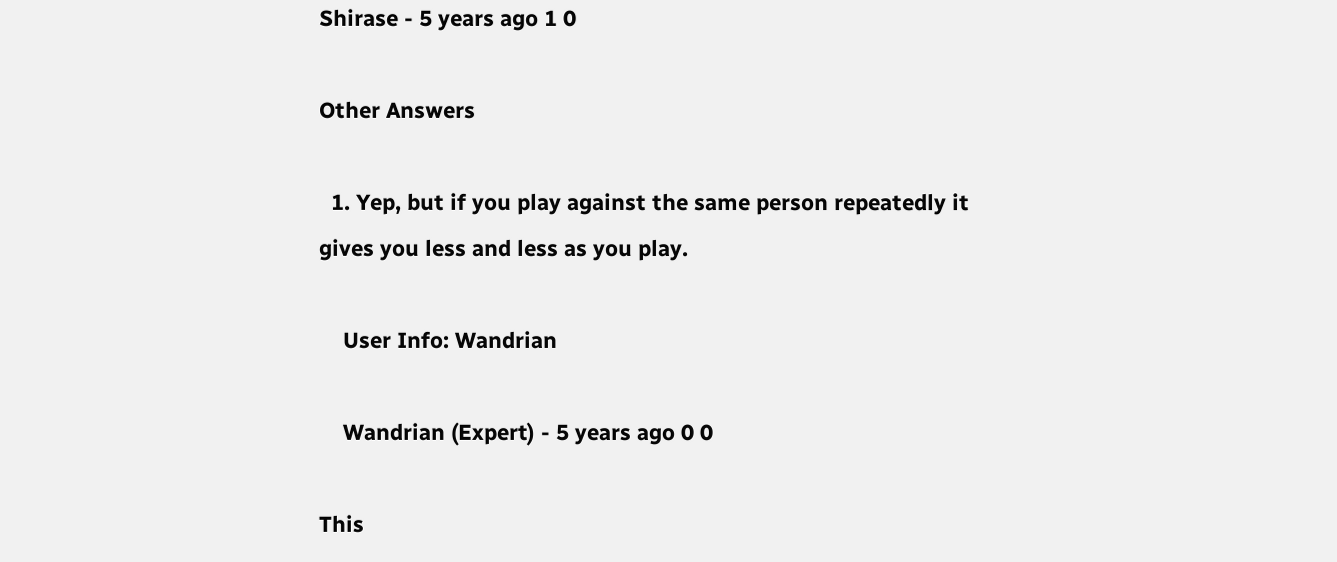Shirase - 5 years ago 1 0

Other Answers

  1. Yep, but if you play against the same person repeatedly it gives you less and less as you play.

    User Info: Wandrian

    Wandrian (Expert) - 5 years ago 0 0

This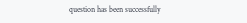question has been successfully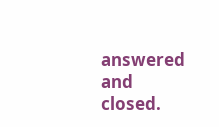answered and closed.